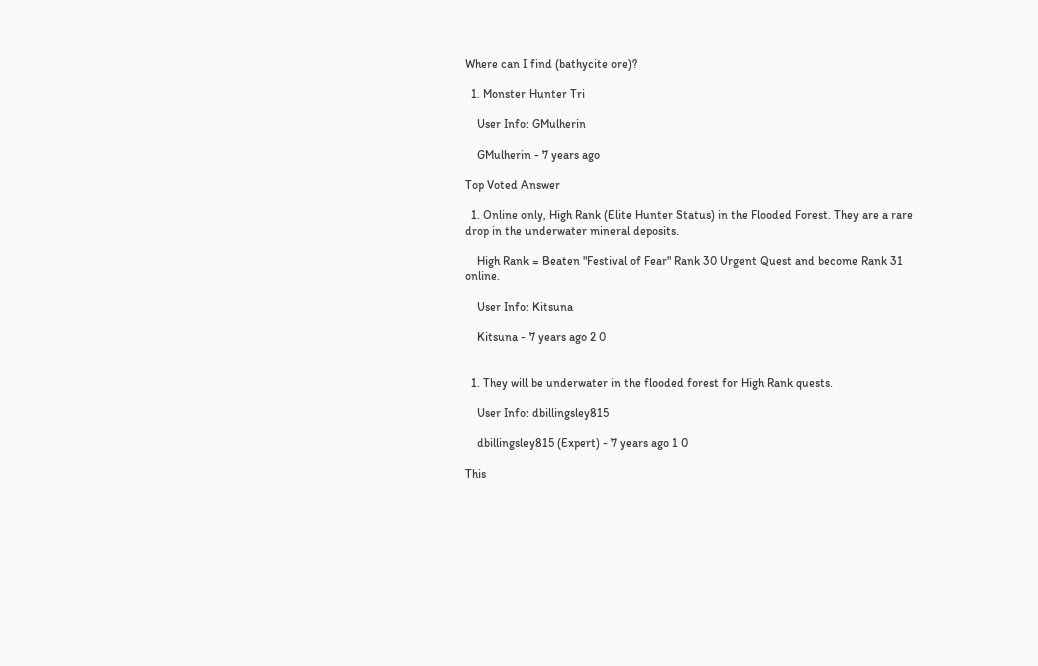Where can I find (bathycite ore)?

  1. Monster Hunter Tri

    User Info: GMulherin

    GMulherin - 7 years ago

Top Voted Answer

  1. Online only, High Rank (Elite Hunter Status) in the Flooded Forest. They are a rare drop in the underwater mineral deposits.

    High Rank = Beaten "Festival of Fear" Rank 30 Urgent Quest and become Rank 31 online.

    User Info: Kitsuna

    Kitsuna - 7 years ago 2 0


  1. They will be underwater in the flooded forest for High Rank quests.

    User Info: dbillingsley815

    dbillingsley815 (Expert) - 7 years ago 1 0

This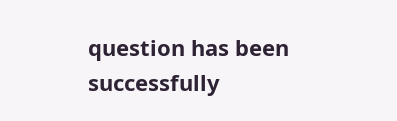question has been successfully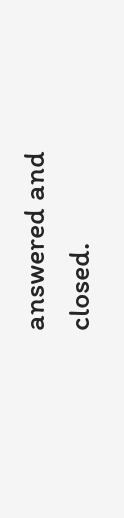answered and closed.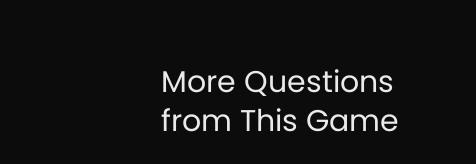More Questions from This Game